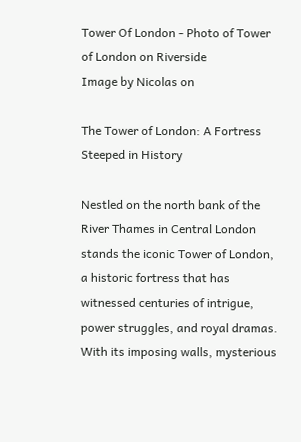Tower Of London - Photo of Tower of London on Riverside
Image by Nicolas on

The Tower of London: A Fortress Steeped in History

Nestled on the north bank of the River Thames in Central London stands the iconic Tower of London, a historic fortress that has witnessed centuries of intrigue, power struggles, and royal dramas. With its imposing walls, mysterious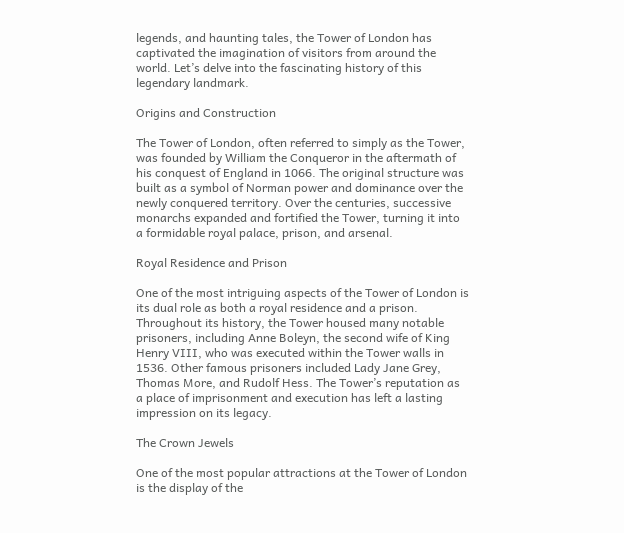legends, and haunting tales, the Tower of London has captivated the imagination of visitors from around the world. Let’s delve into the fascinating history of this legendary landmark.

Origins and Construction

The Tower of London, often referred to simply as the Tower, was founded by William the Conqueror in the aftermath of his conquest of England in 1066. The original structure was built as a symbol of Norman power and dominance over the newly conquered territory. Over the centuries, successive monarchs expanded and fortified the Tower, turning it into a formidable royal palace, prison, and arsenal.

Royal Residence and Prison

One of the most intriguing aspects of the Tower of London is its dual role as both a royal residence and a prison. Throughout its history, the Tower housed many notable prisoners, including Anne Boleyn, the second wife of King Henry VIII, who was executed within the Tower walls in 1536. Other famous prisoners included Lady Jane Grey, Thomas More, and Rudolf Hess. The Tower’s reputation as a place of imprisonment and execution has left a lasting impression on its legacy.

The Crown Jewels

One of the most popular attractions at the Tower of London is the display of the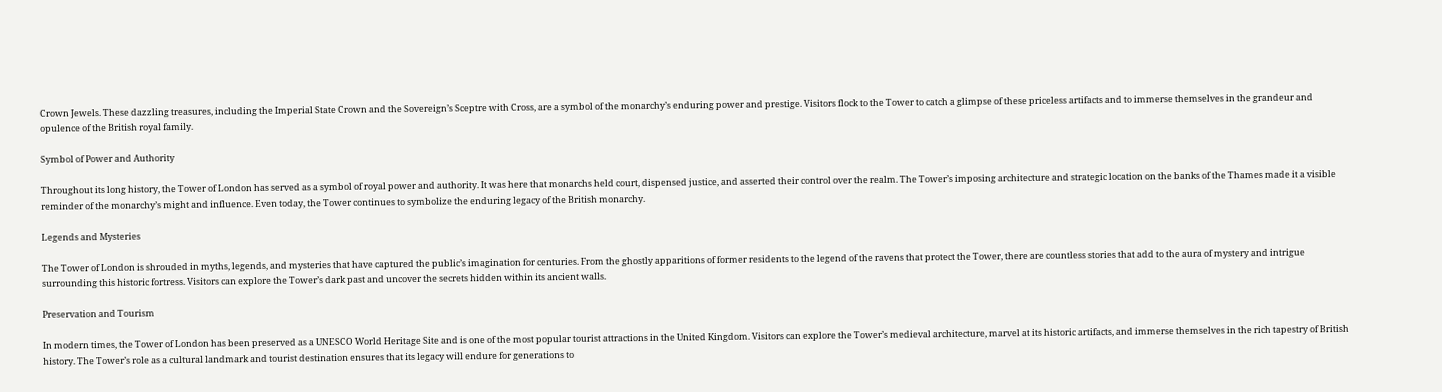Crown Jewels. These dazzling treasures, including the Imperial State Crown and the Sovereign’s Sceptre with Cross, are a symbol of the monarchy’s enduring power and prestige. Visitors flock to the Tower to catch a glimpse of these priceless artifacts and to immerse themselves in the grandeur and opulence of the British royal family.

Symbol of Power and Authority

Throughout its long history, the Tower of London has served as a symbol of royal power and authority. It was here that monarchs held court, dispensed justice, and asserted their control over the realm. The Tower’s imposing architecture and strategic location on the banks of the Thames made it a visible reminder of the monarchy’s might and influence. Even today, the Tower continues to symbolize the enduring legacy of the British monarchy.

Legends and Mysteries

The Tower of London is shrouded in myths, legends, and mysteries that have captured the public’s imagination for centuries. From the ghostly apparitions of former residents to the legend of the ravens that protect the Tower, there are countless stories that add to the aura of mystery and intrigue surrounding this historic fortress. Visitors can explore the Tower’s dark past and uncover the secrets hidden within its ancient walls.

Preservation and Tourism

In modern times, the Tower of London has been preserved as a UNESCO World Heritage Site and is one of the most popular tourist attractions in the United Kingdom. Visitors can explore the Tower’s medieval architecture, marvel at its historic artifacts, and immerse themselves in the rich tapestry of British history. The Tower’s role as a cultural landmark and tourist destination ensures that its legacy will endure for generations to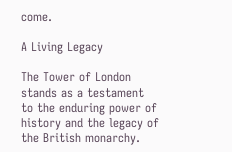come.

A Living Legacy

The Tower of London stands as a testament to the enduring power of history and the legacy of the British monarchy.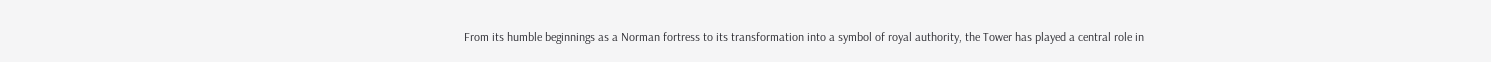From its humble beginnings as a Norman fortress to its transformation into a symbol of royal authority, the Tower has played a central role in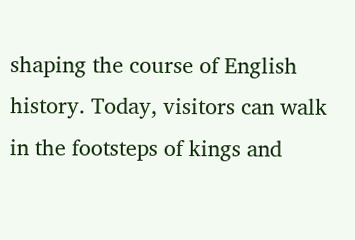shaping the course of English history. Today, visitors can walk in the footsteps of kings and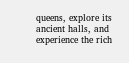queens, explore its ancient halls, and experience the rich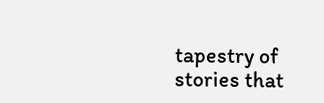tapestry of stories that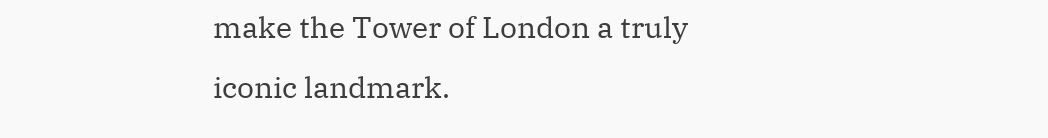make the Tower of London a truly iconic landmark.